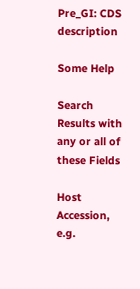Pre_GI: CDS description

Some Help

Search Results with any or all of these Fields

Host Accession, e.g.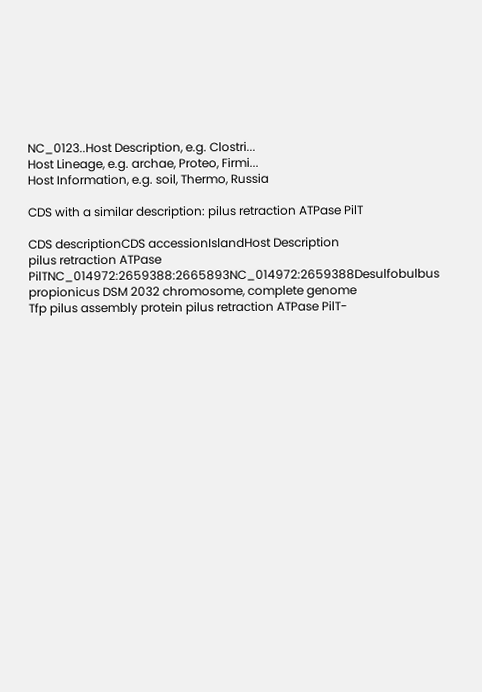NC_0123..Host Description, e.g. Clostri...
Host Lineage, e.g. archae, Proteo, Firmi...
Host Information, e.g. soil, Thermo, Russia

CDS with a similar description: pilus retraction ATPase PilT

CDS descriptionCDS accessionIslandHost Description
pilus retraction ATPase PilTNC_014972:2659388:2665893NC_014972:2659388Desulfobulbus propionicus DSM 2032 chromosome, complete genome
Tfp pilus assembly protein pilus retraction ATPase PilT-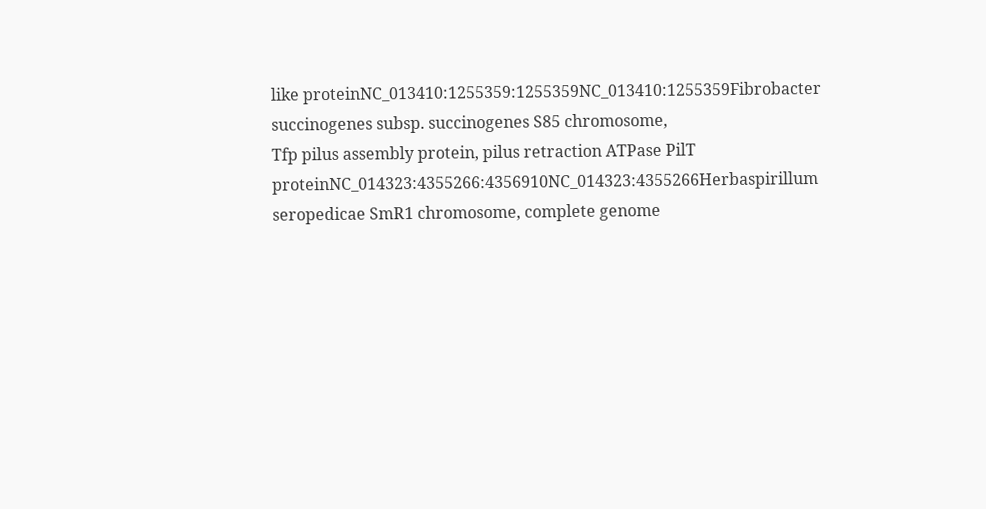like proteinNC_013410:1255359:1255359NC_013410:1255359Fibrobacter succinogenes subsp. succinogenes S85 chromosome,
Tfp pilus assembly protein, pilus retraction ATPase PilT proteinNC_014323:4355266:4356910NC_014323:4355266Herbaspirillum seropedicae SmR1 chromosome, complete genome